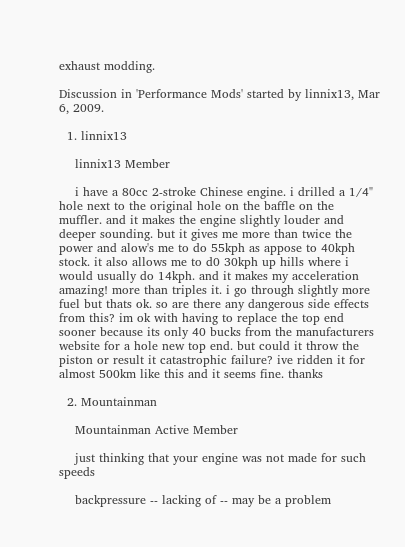exhaust modding.

Discussion in 'Performance Mods' started by linnix13, Mar 6, 2009.

  1. linnix13

    linnix13 Member

    i have a 80cc 2-stroke Chinese engine. i drilled a 1/4" hole next to the original hole on the baffle on the muffler. and it makes the engine slightly louder and deeper sounding. but it gives me more than twice the power and alow's me to do 55kph as appose to 40kph stock. it also allows me to d0 30kph up hills where i would usually do 14kph. and it makes my acceleration amazing! more than triples it. i go through slightly more fuel but thats ok. so are there any dangerous side effects from this? im ok with having to replace the top end sooner because its only 40 bucks from the manufacturers website for a hole new top end. but could it throw the piston or result it catastrophic failure? ive ridden it for almost 500km like this and it seems fine. thanks

  2. Mountainman

    Mountainman Active Member

    just thinking that your engine was not made for such speeds

    backpressure -- lacking of -- may be a problem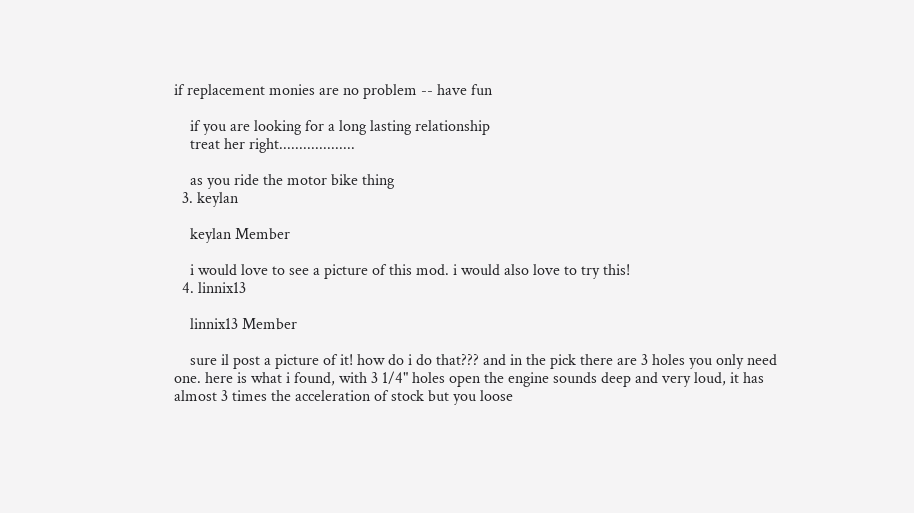if replacement monies are no problem -- have fun

    if you are looking for a long lasting relationship
    treat her right...................

    as you ride the motor bike thing
  3. keylan

    keylan Member

    i would love to see a picture of this mod. i would also love to try this!
  4. linnix13

    linnix13 Member

    sure il post a picture of it! how do i do that??? and in the pick there are 3 holes you only need one. here is what i found, with 3 1/4" holes open the engine sounds deep and very loud, it has almost 3 times the acceleration of stock but you loose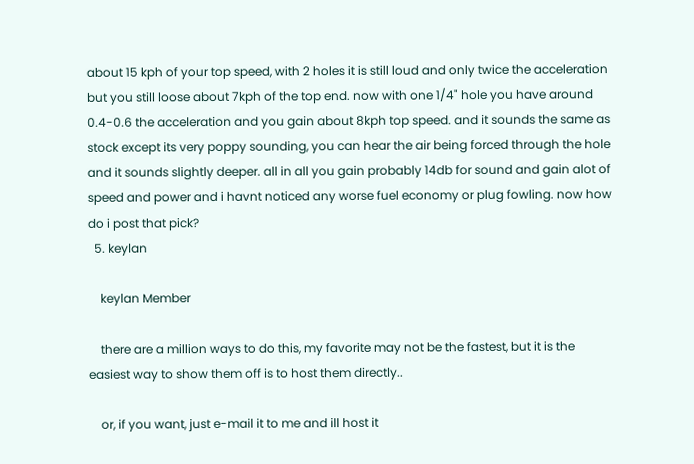about 15 kph of your top speed, with 2 holes it is still loud and only twice the acceleration but you still loose about 7kph of the top end. now with one 1/4" hole you have around 0.4-0.6 the acceleration and you gain about 8kph top speed. and it sounds the same as stock except its very poppy sounding, you can hear the air being forced through the hole and it sounds slightly deeper. all in all you gain probably 14db for sound and gain alot of speed and power and i havnt noticed any worse fuel economy or plug fowling. now how do i post that pick?
  5. keylan

    keylan Member

    there are a million ways to do this, my favorite may not be the fastest, but it is the easiest way to show them off is to host them directly..

    or, if you want, just e-mail it to me and ill host it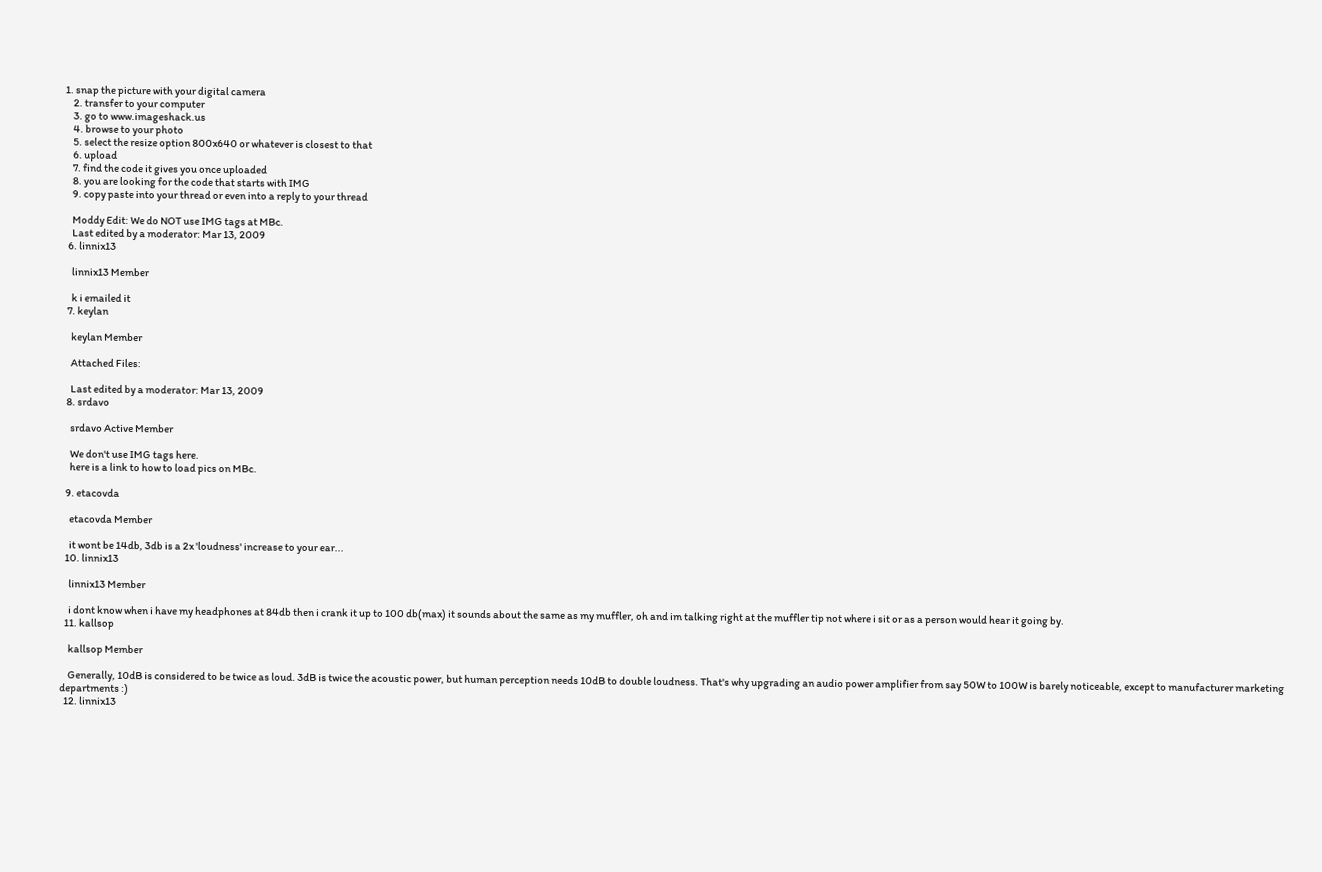1. snap the picture with your digital camera
    2. transfer to your computer
    3. go to www.imageshack.us
    4. browse to your photo
    5. select the resize option 800x640 or whatever is closest to that
    6. upload
    7. find the code it gives you once uploaded
    8. you are looking for the code that starts with IMG
    9. copy paste into your thread or even into a reply to your thread

    Moddy Edit: We do NOT use IMG tags at MBc.
    Last edited by a moderator: Mar 13, 2009
  6. linnix13

    linnix13 Member

    k i emailed it
  7. keylan

    keylan Member

    Attached Files:

    Last edited by a moderator: Mar 13, 2009
  8. srdavo

    srdavo Active Member

    We don't use IMG tags here.
    here is a link to how to load pics on MBc.

  9. etacovda

    etacovda Member

    it wont be 14db, 3db is a 2x 'loudness' increase to your ear...
  10. linnix13

    linnix13 Member

    i dont know when i have my headphones at 84db then i crank it up to 100 db(max) it sounds about the same as my muffler, oh and im talking right at the muffler tip not where i sit or as a person would hear it going by.
  11. kallsop

    kallsop Member

    Generally, 10dB is considered to be twice as loud. 3dB is twice the acoustic power, but human perception needs 10dB to double loudness. That's why upgrading an audio power amplifier from say 50W to 100W is barely noticeable, except to manufacturer marketing departments :)
  12. linnix13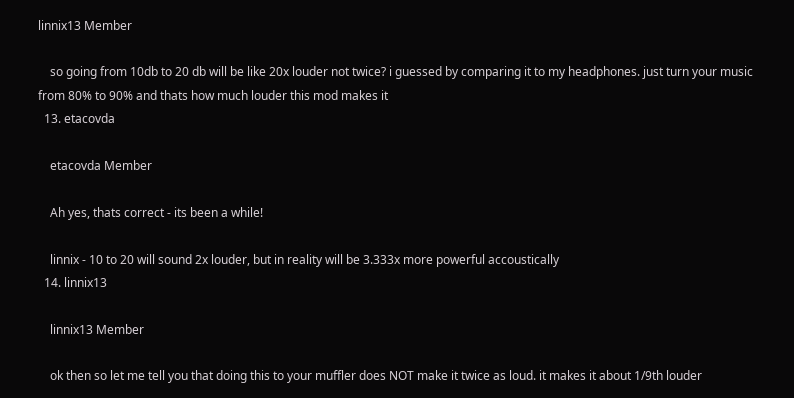linnix13 Member

    so going from 10db to 20 db will be like 20x louder not twice? i guessed by comparing it to my headphones. just turn your music from 80% to 90% and thats how much louder this mod makes it
  13. etacovda

    etacovda Member

    Ah yes, thats correct - its been a while!

    linnix - 10 to 20 will sound 2x louder, but in reality will be 3.333x more powerful accoustically
  14. linnix13

    linnix13 Member

    ok then so let me tell you that doing this to your muffler does NOT make it twice as loud. it makes it about 1/9th louder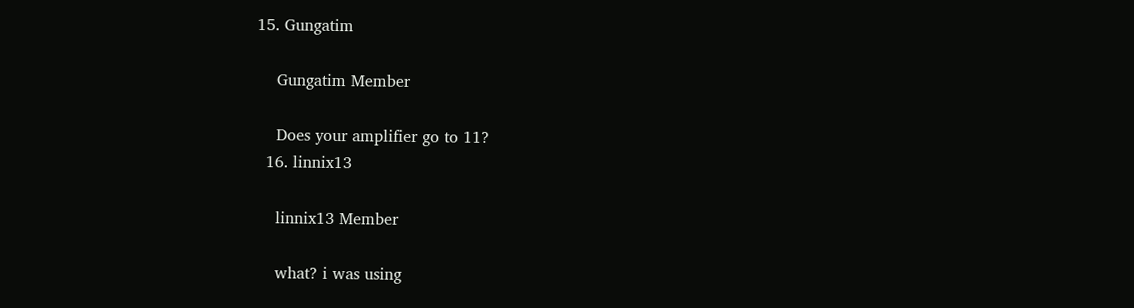15. Gungatim

    Gungatim Member

    Does your amplifier go to 11?
  16. linnix13

    linnix13 Member

    what? i was using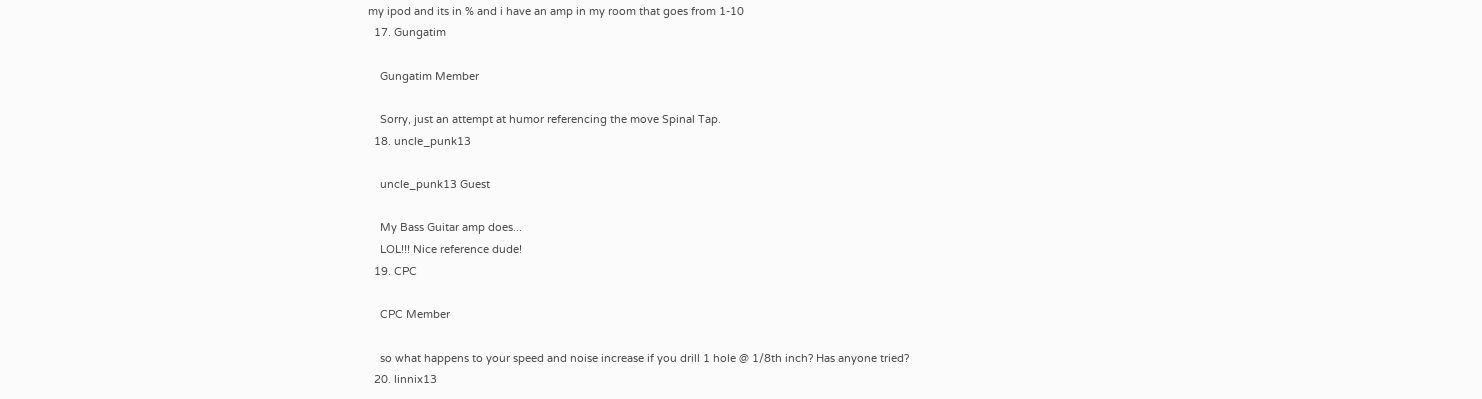my ipod and its in % and i have an amp in my room that goes from 1-10
  17. Gungatim

    Gungatim Member

    Sorry, just an attempt at humor referencing the move Spinal Tap.
  18. uncle_punk13

    uncle_punk13 Guest

    My Bass Guitar amp does...
    LOL!!! Nice reference dude!
  19. CPC

    CPC Member

    so what happens to your speed and noise increase if you drill 1 hole @ 1/8th inch? Has anyone tried?
  20. linnix13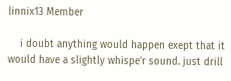linnix13 Member

    i doubt anything would happen exept that it would have a slightly whispe'r sound. just drill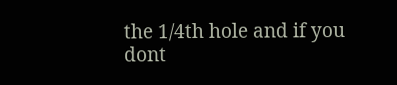the 1/4th hole and if you dont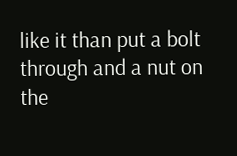like it than put a bolt through and a nut on the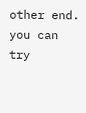other end. you can try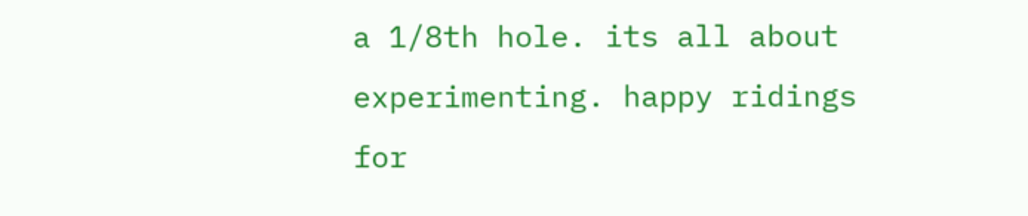a 1/8th hole. its all about experimenting. happy ridings for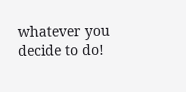whatever you decide to do!